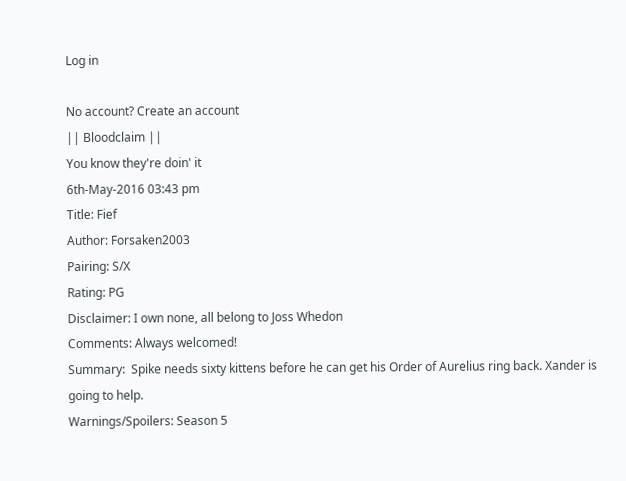Log in

No account? Create an account
|| Bloodclaim ||
You know they're doin' it
6th-May-2016 03:43 pm
Title: Fief
Author: Forsaken2003
Pairing: S/X
Rating: PG
Disclaimer: I own none, all belong to Joss Whedon
Comments: Always welcomed!
Summary:  Spike needs sixty kittens before he can get his Order of Aurelius ring back. Xander is going to help.
Warnings/Spoilers: Season 5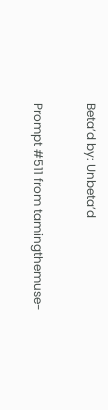Beta’d by: Unbeta’d

Prompt #511 from tamingthemuse-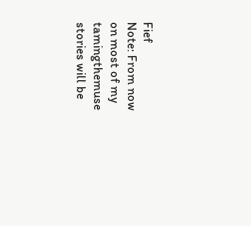Fief
Note: From now on most of my tamingthemuse stories will be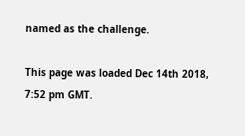named as the challenge.

This page was loaded Dec 14th 2018, 7:52 pm GMT.